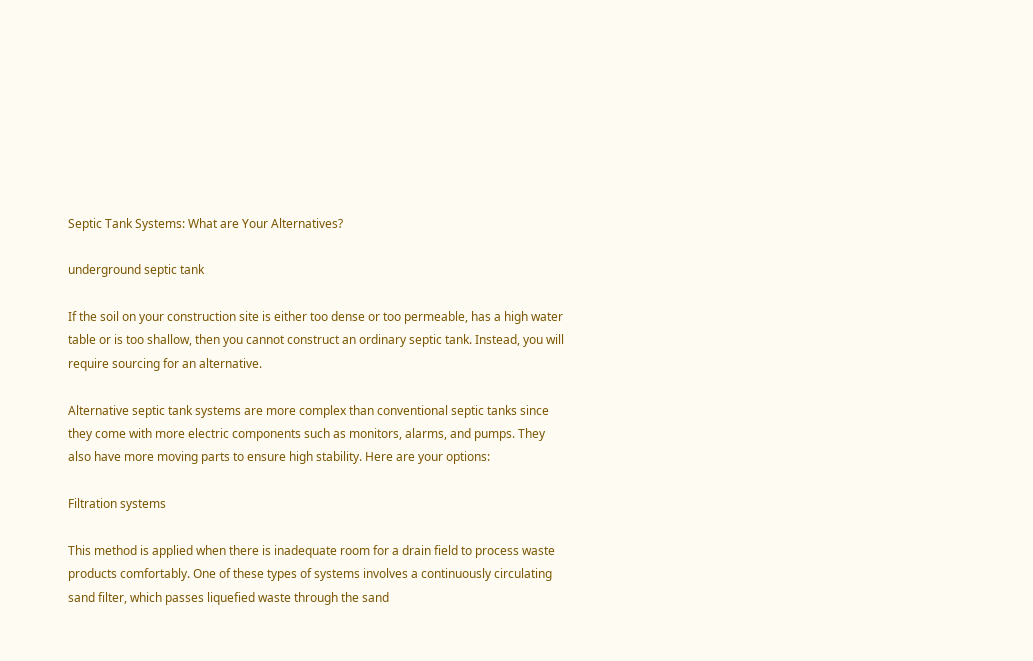Septic Tank Systems: What are Your Alternatives?

underground septic tank

If the soil on your construction site is either too dense or too permeable, has a high water table or is too shallow, then you cannot construct an ordinary septic tank. Instead, you will require sourcing for an alternative.

Alternative septic tank systems are more complex than conventional septic tanks since they come with more electric components such as monitors, alarms, and pumps. They also have more moving parts to ensure high stability. Here are your options:

Filtration systems

This method is applied when there is inadequate room for a drain field to process waste products comfortably. One of these types of systems involves a continuously circulating sand filter, which passes liquefied waste through the sand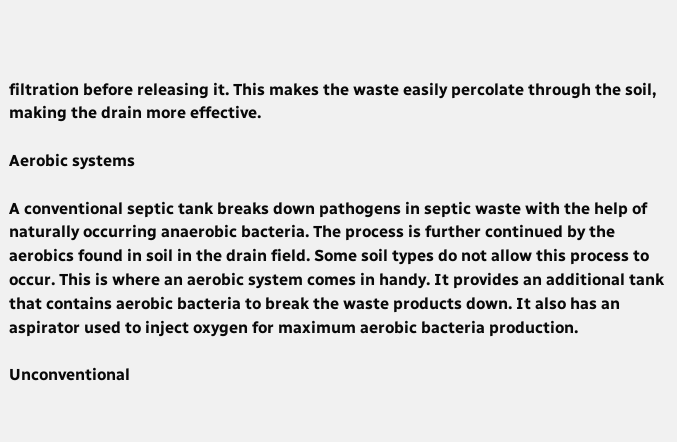filtration before releasing it. This makes the waste easily percolate through the soil, making the drain more effective.

Aerobic systems

A conventional septic tank breaks down pathogens in septic waste with the help of naturally occurring anaerobic bacteria. The process is further continued by the aerobics found in soil in the drain field. Some soil types do not allow this process to occur. This is where an aerobic system comes in handy. It provides an additional tank that contains aerobic bacteria to break the waste products down. It also has an aspirator used to inject oxygen for maximum aerobic bacteria production.

Unconventional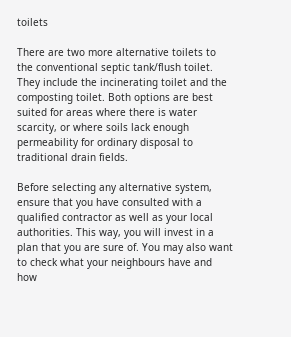toilets

There are two more alternative toilets to the conventional septic tank/flush toilet. They include the incinerating toilet and the composting toilet. Both options are best suited for areas where there is water scarcity, or where soils lack enough permeability for ordinary disposal to traditional drain fields.

Before selecting any alternative system, ensure that you have consulted with a qualified contractor as well as your local authorities. This way, you will invest in a plan that you are sure of. You may also want to check what your neighbours have and how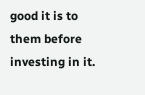good it is to them before investing in it.